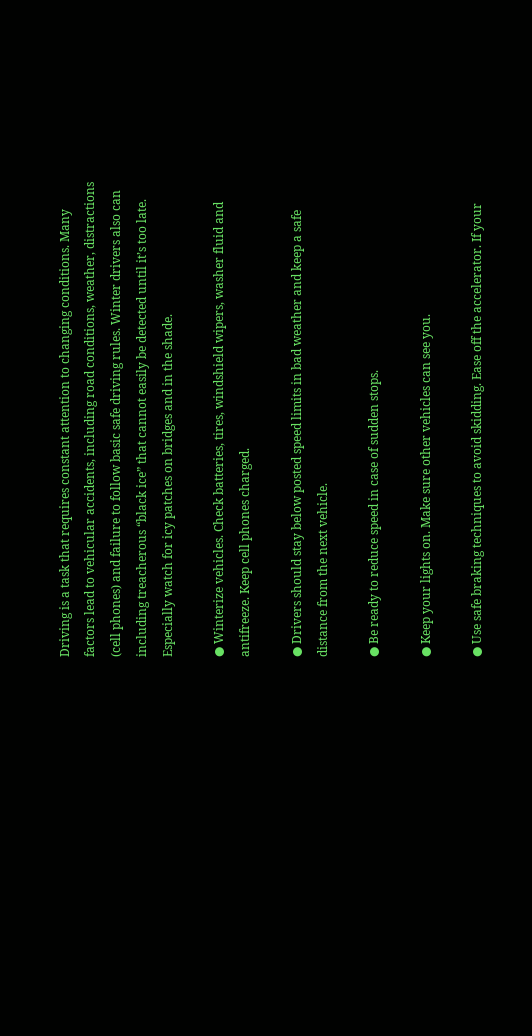Driving is a task that requires constant attention to changing conditions. Many factors lead to vehicular accidents, including road conditions, weather, distractions (cell phones) and failure to follow basic safe driving rules. Winter drivers also can including treacherous “black ice” that cannot easily be detected until it’s too late. Especially watch for icy patches on bridges and in the shade.

● Winterize vehicles. Check batteries, tires, windshield wipers, washer fluid and antifreeze. Keep cell phones charged.

● Drivers should stay below posted speed limits in bad weather and keep a safe distance from the next vehicle.

● Be ready to reduce speed in case of sudden stops.

● Keep your lights on. Make sure other vehicles can see you.

● Use safe braking techniques to avoid skidding. Ease off the accelerator. If your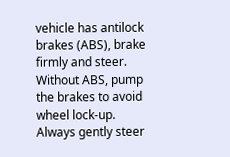vehicle has antilock brakes (ABS), brake firmly and steer. Without ABS, pump the brakes to avoid wheel lock-up. Always gently steer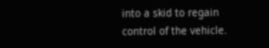into a skid to regain control of the vehicle.